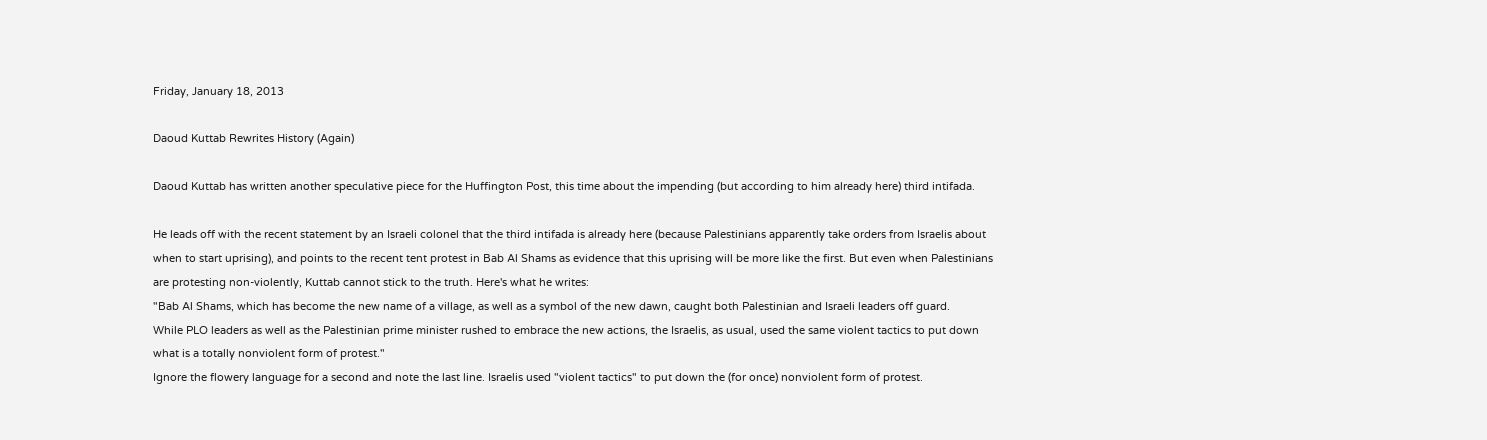Friday, January 18, 2013

Daoud Kuttab Rewrites History (Again)

Daoud Kuttab has written another speculative piece for the Huffington Post, this time about the impending (but according to him already here) third intifada.

He leads off with the recent statement by an Israeli colonel that the third intifada is already here (because Palestinians apparently take orders from Israelis about when to start uprising), and points to the recent tent protest in Bab Al Shams as evidence that this uprising will be more like the first. But even when Palestinians are protesting non-violently, Kuttab cannot stick to the truth. Here's what he writes:
"Bab Al Shams, which has become the new name of a village, as well as a symbol of the new dawn, caught both Palestinian and Israeli leaders off guard.
While PLO leaders as well as the Palestinian prime minister rushed to embrace the new actions, the Israelis, as usual, used the same violent tactics to put down what is a totally nonviolent form of protest."
Ignore the flowery language for a second and note the last line. Israelis used "violent tactics" to put down the (for once) nonviolent form of protest.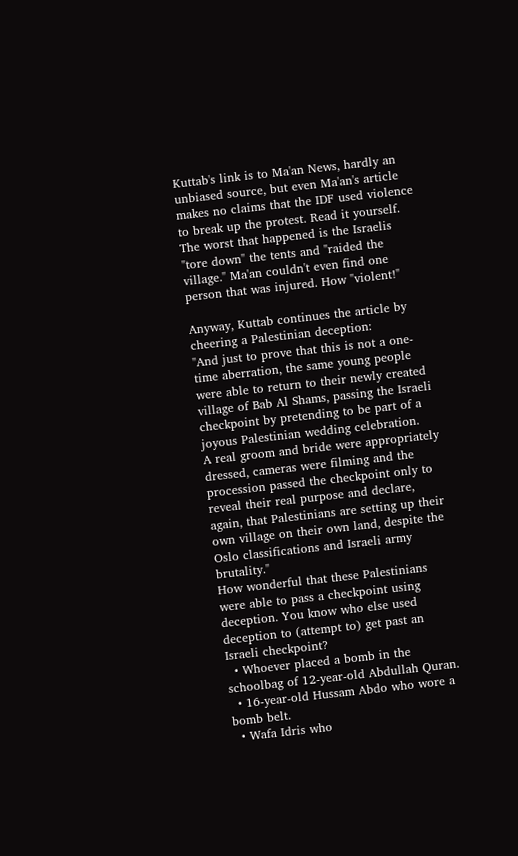Kuttab's link is to Ma'an News, hardly an unbiased source, but even Ma'an's article makes no claims that the IDF used violence to break up the protest. Read it yourself.  The worst that happened is the Israelis "tore down" the tents and "raided the village." Ma'an couldn't even find one person that was injured. How "violent!"

Anyway, Kuttab continues the article by cheering a Palestinian deception:
"And just to prove that this is not a one-time aberration, the same young people were able to return to their newly created village of Bab Al Shams, passing the Israeli checkpoint by pretending to be part of a joyous Palestinian wedding celebration.
A real groom and bride were appropriately dressed, cameras were filming and the procession passed the checkpoint only to reveal their real purpose and declare, again, that Palestinians are setting up their own village on their own land, despite the Oslo classifications and Israeli army brutality."
How wonderful that these Palestinians were able to pass a checkpoint using deception. You know who else used deception to (attempt to) get past an Israeli checkpoint?
  • Whoever placed a bomb in the schoolbag of 12-year-old Abdullah Quran.
  • 16-year-old Hussam Abdo who wore a bomb belt.
  • Wafa Idris who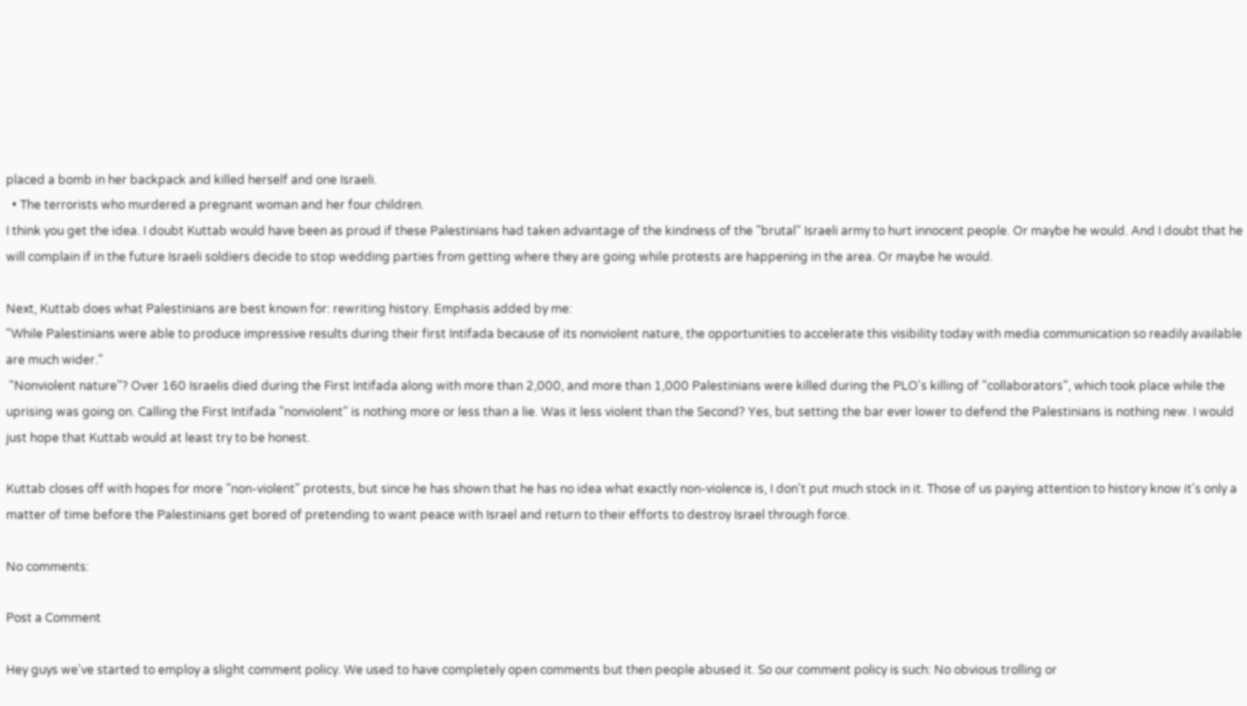placed a bomb in her backpack and killed herself and one Israeli.
  • The terrorists who murdered a pregnant woman and her four children.
I think you get the idea. I doubt Kuttab would have been as proud if these Palestinians had taken advantage of the kindness of the "brutal" Israeli army to hurt innocent people. Or maybe he would. And I doubt that he will complain if in the future Israeli soldiers decide to stop wedding parties from getting where they are going while protests are happening in the area. Or maybe he would.

Next, Kuttab does what Palestinians are best known for: rewriting history. Emphasis added by me:
"While Palestinians were able to produce impressive results during their first Intifada because of its nonviolent nature, the opportunities to accelerate this visibility today with media communication so readily available are much wider."
 "Nonviolent nature"? Over 160 Israelis died during the First Intifada along with more than 2,000, and more than 1,000 Palestinians were killed during the PLO's killing of "collaborators", which took place while the uprising was going on. Calling the First Intifada "nonviolent" is nothing more or less than a lie. Was it less violent than the Second? Yes, but setting the bar ever lower to defend the Palestinians is nothing new. I would just hope that Kuttab would at least try to be honest.

Kuttab closes off with hopes for more "non-violent" protests, but since he has shown that he has no idea what exactly non-violence is, I don't put much stock in it. Those of us paying attention to history know it's only a matter of time before the Palestinians get bored of pretending to want peace with Israel and return to their efforts to destroy Israel through force.

No comments:

Post a Comment

Hey guys we've started to employ a slight comment policy. We used to have completely open comments but then people abused it. So our comment policy is such: No obvious trolling or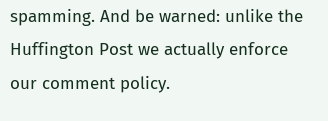spamming. And be warned: unlike the Huffington Post we actually enforce our comment policy.